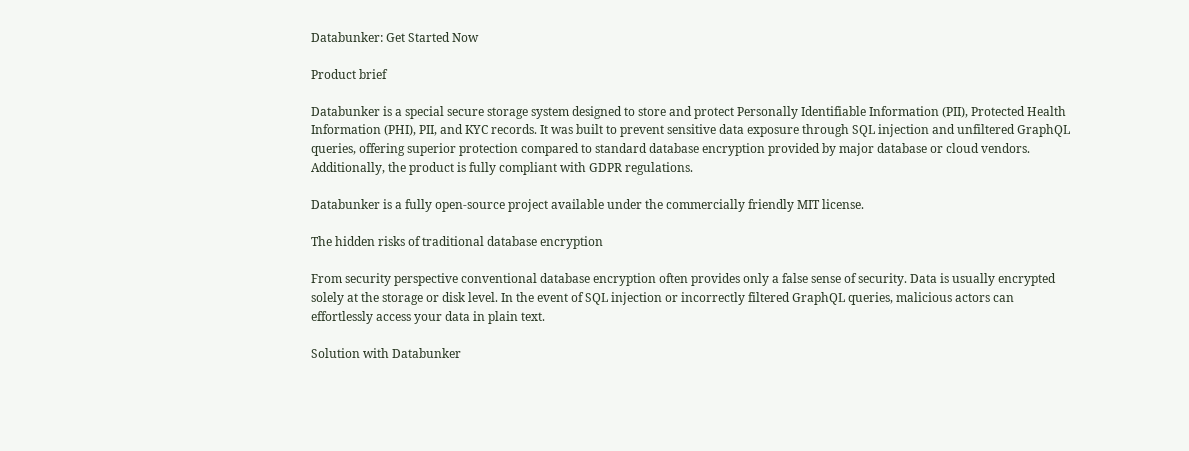Databunker: Get Started Now

Product brief

Databunker is a special secure storage system designed to store and protect Personally Identifiable Information (PII), Protected Health Information (PHI), PII, and KYC records. It was built to prevent sensitive data exposure through SQL injection and unfiltered GraphQL queries, offering superior protection compared to standard database encryption provided by major database or cloud vendors. Additionally, the product is fully compliant with GDPR regulations.

Databunker is a fully open-source project available under the commercially friendly MIT license.

The hidden risks of traditional database encryption

From security perspective conventional database encryption often provides only a false sense of security. Data is usually encrypted solely at the storage or disk level. In the event of SQL injection or incorrectly filtered GraphQL queries, malicious actors can effortlessly access your data in plain text.

Solution with Databunker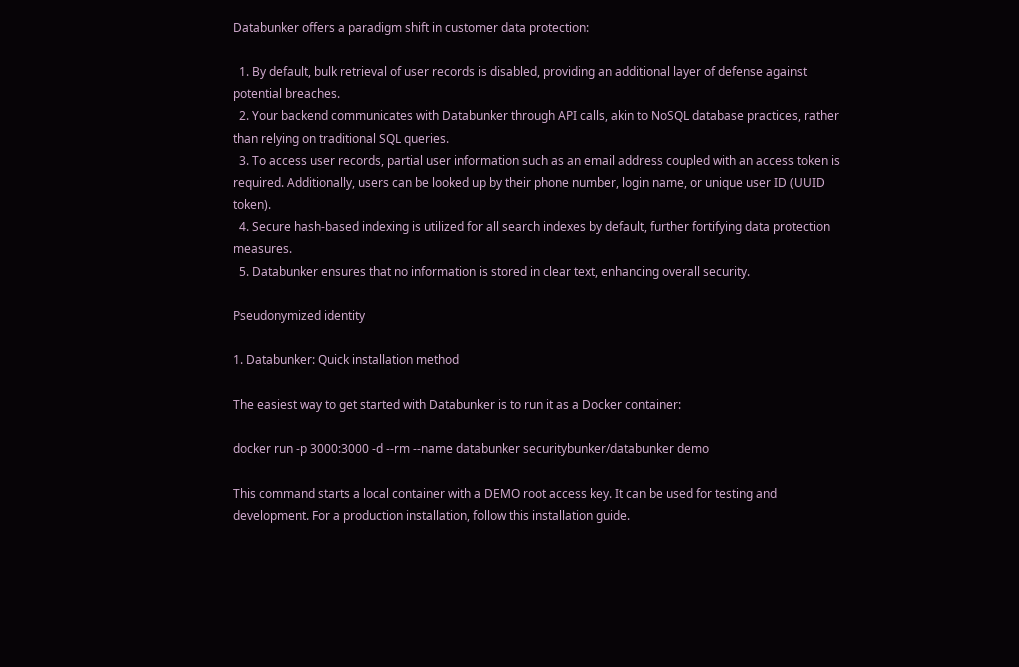Databunker offers a paradigm shift in customer data protection:

  1. By default, bulk retrieval of user records is disabled, providing an additional layer of defense against potential breaches.
  2. Your backend communicates with Databunker through API calls, akin to NoSQL database practices, rather than relying on traditional SQL queries.
  3. To access user records, partial user information such as an email address coupled with an access token is required. Additionally, users can be looked up by their phone number, login name, or unique user ID (UUID token).
  4. Secure hash-based indexing is utilized for all search indexes by default, further fortifying data protection measures.
  5. Databunker ensures that no information is stored in clear text, enhancing overall security.

Pseudonymized identity

1. Databunker: Quick installation method

The easiest way to get started with Databunker is to run it as a Docker container:

docker run -p 3000:3000 -d --rm --name databunker securitybunker/databunker demo

This command starts a local container with a DEMO root access key. It can be used for testing and development. For a production installation, follow this installation guide.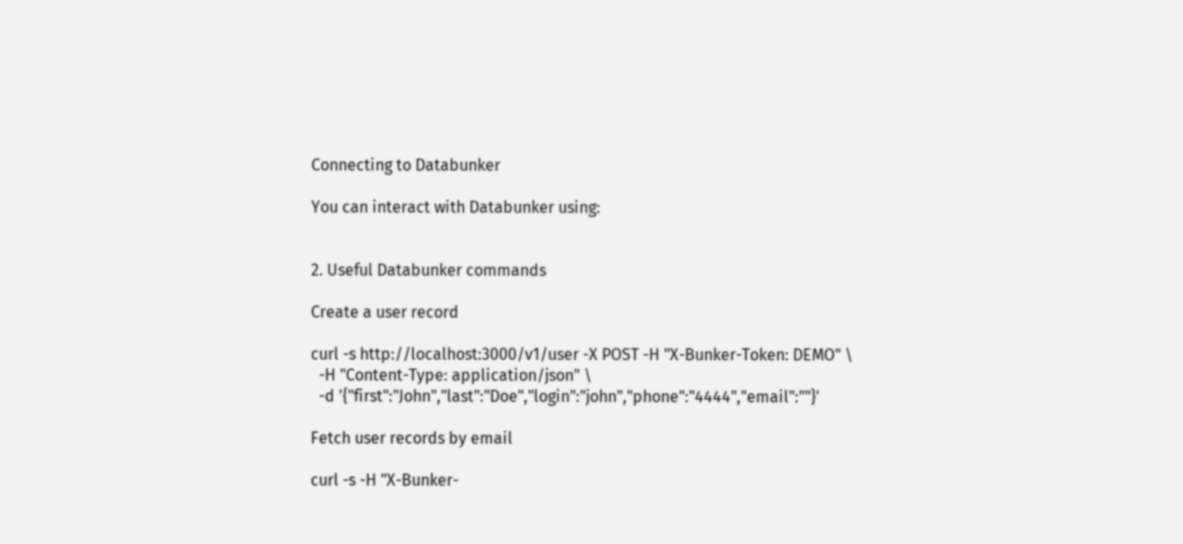Connecting to Databunker

You can interact with Databunker using:


2. Useful Databunker commands

Create a user record

curl -s http://localhost:3000/v1/user -X POST -H "X-Bunker-Token: DEMO" \
  -H "Content-Type: application/json" \
  -d '{"first":"John","last":"Doe","login":"john","phone":"4444","email":""}'

Fetch user records by email

curl -s -H "X-Bunker-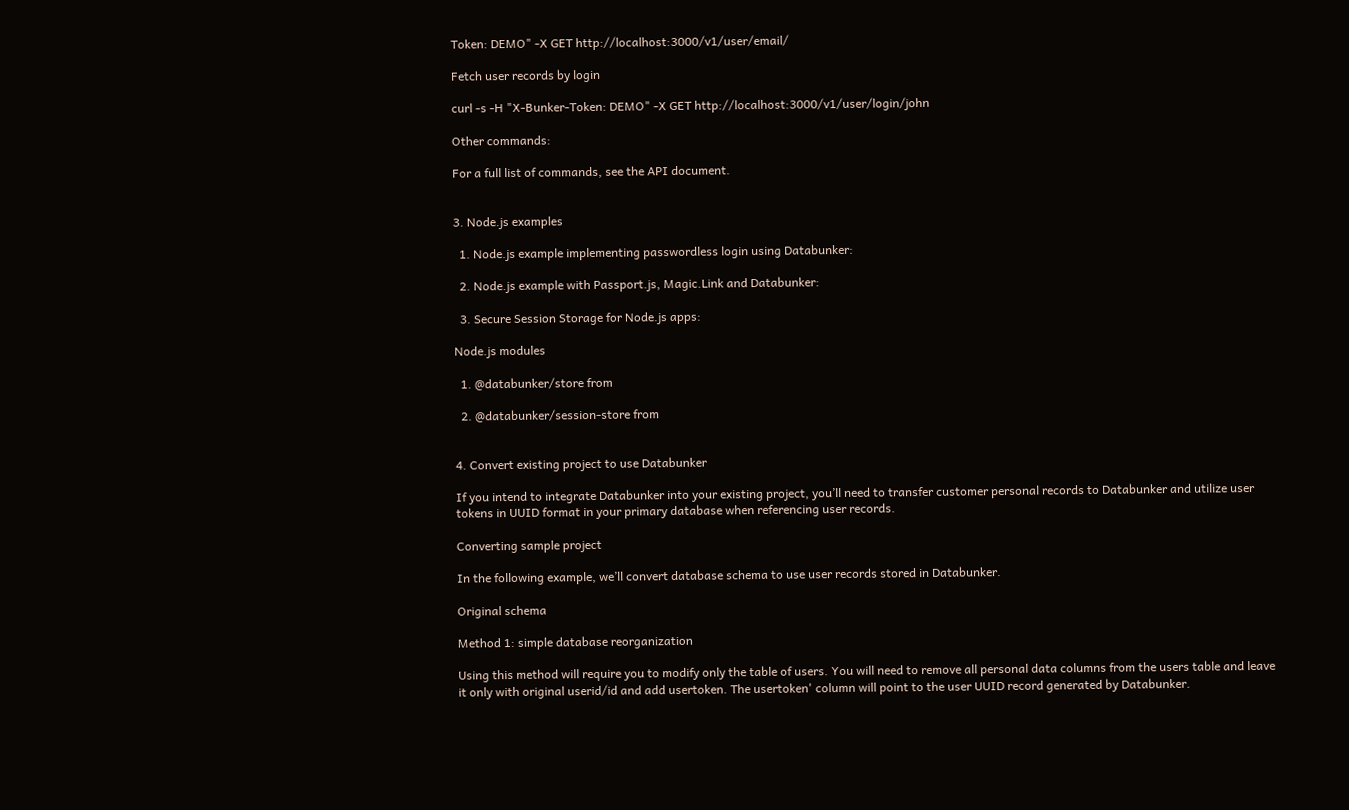Token: DEMO" -X GET http://localhost:3000/v1/user/email/

Fetch user records by login

curl -s -H "X-Bunker-Token: DEMO" -X GET http://localhost:3000/v1/user/login/john

Other commands:

For a full list of commands, see the API document.


3. Node.js examples

  1. Node.js example implementing passwordless login using Databunker:

  2. Node.js example with Passport.js, Magic.Link and Databunker:

  3. Secure Session Storage for Node.js apps:

Node.js modules

  1. @databunker/store from

  2. @databunker/session-store from


4. Convert existing project to use Databunker

If you intend to integrate Databunker into your existing project, you’ll need to transfer customer personal records to Databunker and utilize user tokens in UUID format in your primary database when referencing user records.

Converting sample project

In the following example, we’ll convert database schema to use user records stored in Databunker.

Original schema

Method 1: simple database reorganization

Using this method will require you to modify only the table of users. You will need to remove all personal data columns from the users table and leave it only with original userid/id and add usertoken. The usertoken' column will point to the user UUID record generated by Databunker.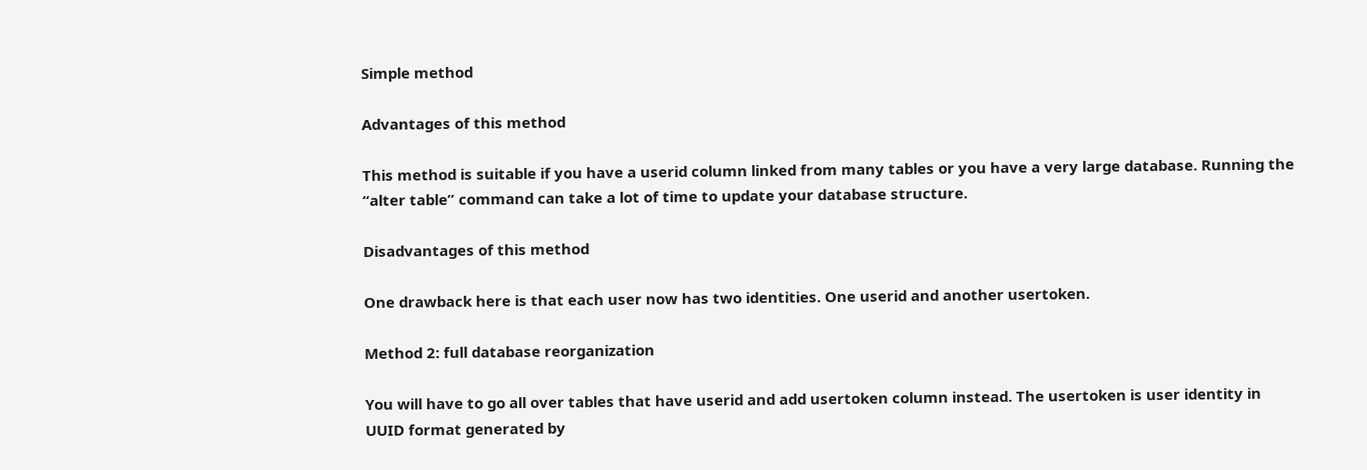Simple method

Advantages of this method

This method is suitable if you have a userid column linked from many tables or you have a very large database. Running the “alter table” command can take a lot of time to update your database structure.

Disadvantages of this method

One drawback here is that each user now has two identities. One userid and another usertoken.

Method 2: full database reorganization

You will have to go all over tables that have userid and add usertoken column instead. The usertoken is user identity in UUID format generated by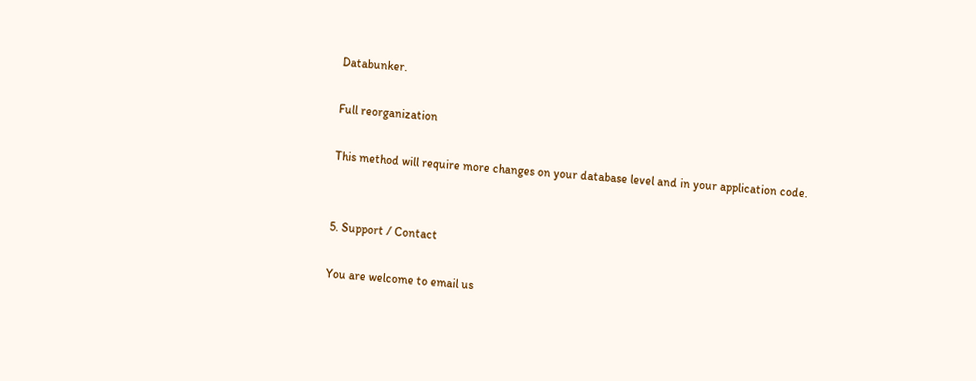Databunker.

Full reorganization

This method will require more changes on your database level and in your application code.


5. Support / Contact

You are welcome to email us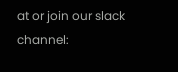at or join our slack channel: